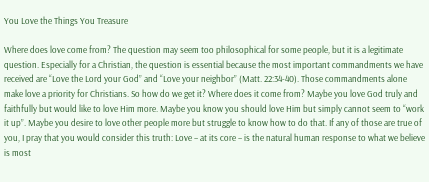You Love the Things You Treasure

Where does love come from? The question may seem too philosophical for some people, but it is a legitimate question. Especially for a Christian, the question is essential because the most important commandments we have received are “Love the Lord your God” and “Love your neighbor” (Matt. 22:34-40). Those commandments alone make love a priority for Christians. So how do we get it? Where does it come from? Maybe you love God truly and faithfully but would like to love Him more. Maybe you know you should love Him but simply cannot seem to “work it up”. Maybe you desire to love other people more but struggle to know how to do that. If any of those are true of you, I pray that you would consider this truth: Love – at its core – is the natural human response to what we believe is most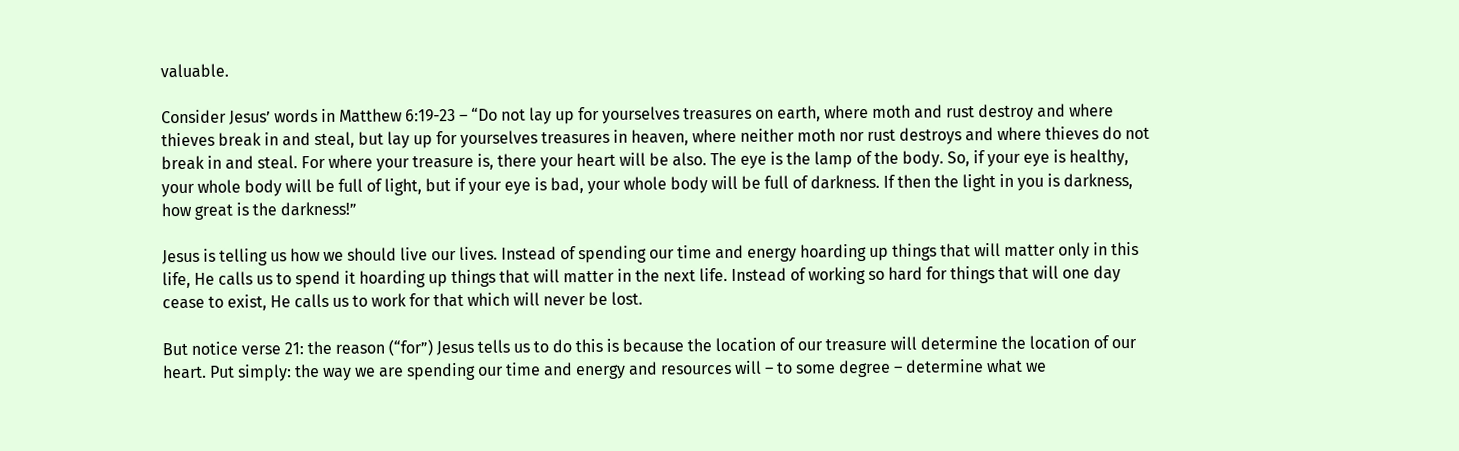valuable.

Consider Jesus’ words in Matthew 6:19-23 – “Do not lay up for yourselves treasures on earth, where moth and rust destroy and where thieves break in and steal, but lay up for yourselves treasures in heaven, where neither moth nor rust destroys and where thieves do not break in and steal. For where your treasure is, there your heart will be also. The eye is the lamp of the body. So, if your eye is healthy, your whole body will be full of light, but if your eye is bad, your whole body will be full of darkness. If then the light in you is darkness, how great is the darkness!”

Jesus is telling us how we should live our lives. Instead of spending our time and energy hoarding up things that will matter only in this life, He calls us to spend it hoarding up things that will matter in the next life. Instead of working so hard for things that will one day cease to exist, He calls us to work for that which will never be lost.

But notice verse 21: the reason (“for”) Jesus tells us to do this is because the location of our treasure will determine the location of our heart. Put simply: the way we are spending our time and energy and resources will – to some degree – determine what we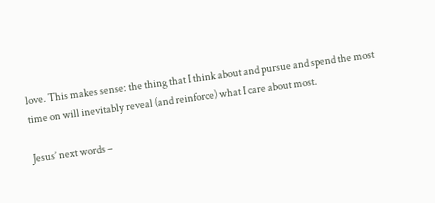love. This makes sense: the thing that I think about and pursue and spend the most time on will inevitably reveal (and reinforce) what I care about most.

Jesus’ next words –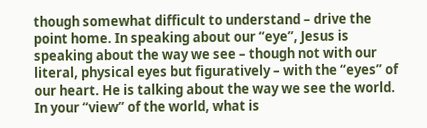though somewhat difficult to understand – drive the point home. In speaking about our “eye”, Jesus is speaking about the way we see – though not with our literal, physical eyes but figuratively – with the “eyes” of our heart. He is talking about the way we see the world. In your “view” of the world, what is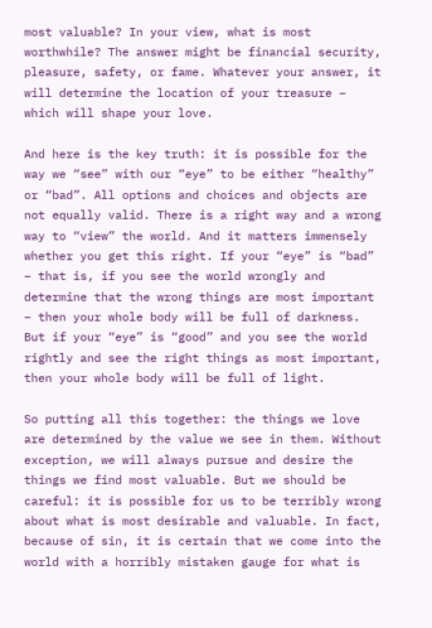most valuable? In your view, what is most worthwhile? The answer might be financial security, pleasure, safety, or fame. Whatever your answer, it will determine the location of your treasure – which will shape your love.

And here is the key truth: it is possible for the way we “see” with our “eye” to be either “healthy” or “bad”. All options and choices and objects are not equally valid. There is a right way and a wrong way to “view” the world. And it matters immensely whether you get this right. If your “eye” is “bad” – that is, if you see the world wrongly and determine that the wrong things are most important – then your whole body will be full of darkness. But if your “eye” is “good” and you see the world rightly and see the right things as most important, then your whole body will be full of light.

So putting all this together: the things we love are determined by the value we see in them. Without exception, we will always pursue and desire the things we find most valuable. But we should be careful: it is possible for us to be terribly wrong about what is most desirable and valuable. In fact, because of sin, it is certain that we come into the world with a horribly mistaken gauge for what is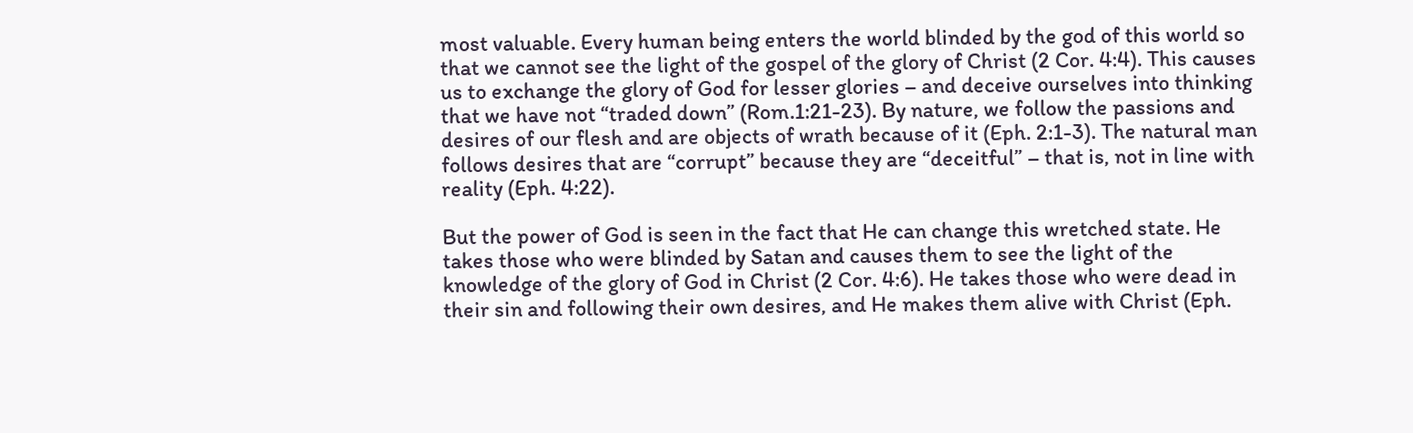most valuable. Every human being enters the world blinded by the god of this world so that we cannot see the light of the gospel of the glory of Christ (2 Cor. 4:4). This causes us to exchange the glory of God for lesser glories – and deceive ourselves into thinking that we have not “traded down” (Rom.1:21-23). By nature, we follow the passions and desires of our flesh and are objects of wrath because of it (Eph. 2:1-3). The natural man follows desires that are “corrupt” because they are “deceitful” – that is, not in line with reality (Eph. 4:22).

But the power of God is seen in the fact that He can change this wretched state. He takes those who were blinded by Satan and causes them to see the light of the knowledge of the glory of God in Christ (2 Cor. 4:6). He takes those who were dead in their sin and following their own desires, and He makes them alive with Christ (Eph.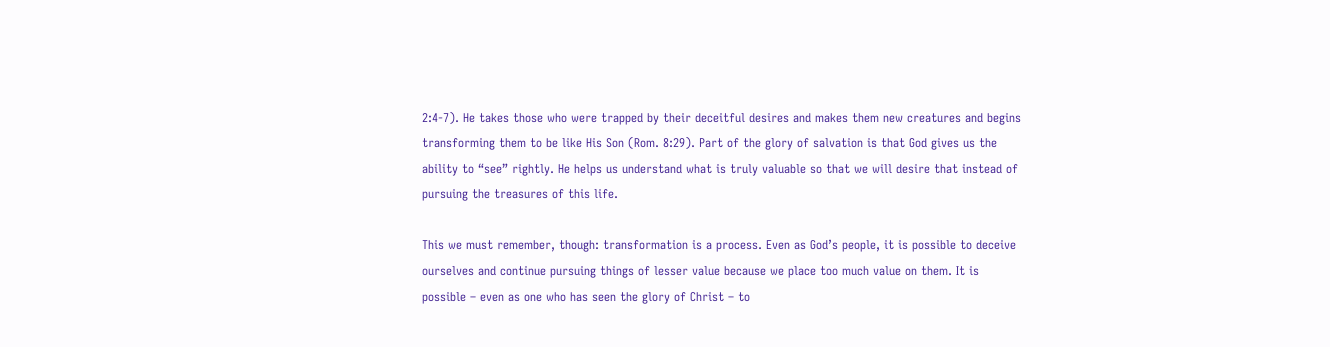2:4-7). He takes those who were trapped by their deceitful desires and makes them new creatures and begins transforming them to be like His Son (Rom. 8:29). Part of the glory of salvation is that God gives us the ability to “see” rightly. He helps us understand what is truly valuable so that we will desire that instead of pursuing the treasures of this life.

This we must remember, though: transformation is a process. Even as God’s people, it is possible to deceive ourselves and continue pursuing things of lesser value because we place too much value on them. It is possible – even as one who has seen the glory of Christ – to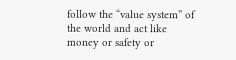follow the “value system” of the world and act like money or safety or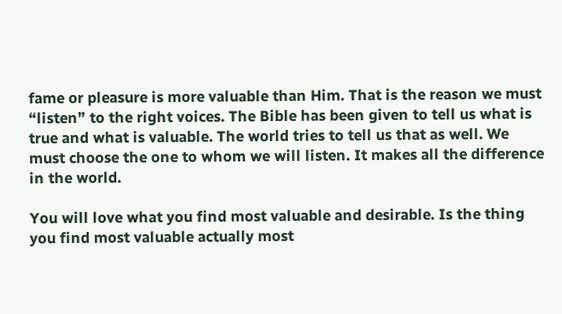fame or pleasure is more valuable than Him. That is the reason we must “listen” to the right voices. The Bible has been given to tell us what is true and what is valuable. The world tries to tell us that as well. We must choose the one to whom we will listen. It makes all the difference in the world.

You will love what you find most valuable and desirable. Is the thing you find most valuable actually most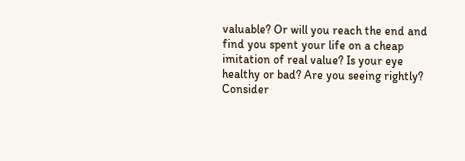valuable? Or will you reach the end and find you spent your life on a cheap imitation of real value? Is your eye healthy or bad? Are you seeing rightly? Consider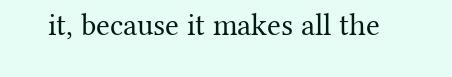it, because it makes all the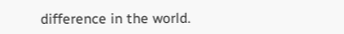difference in the world.